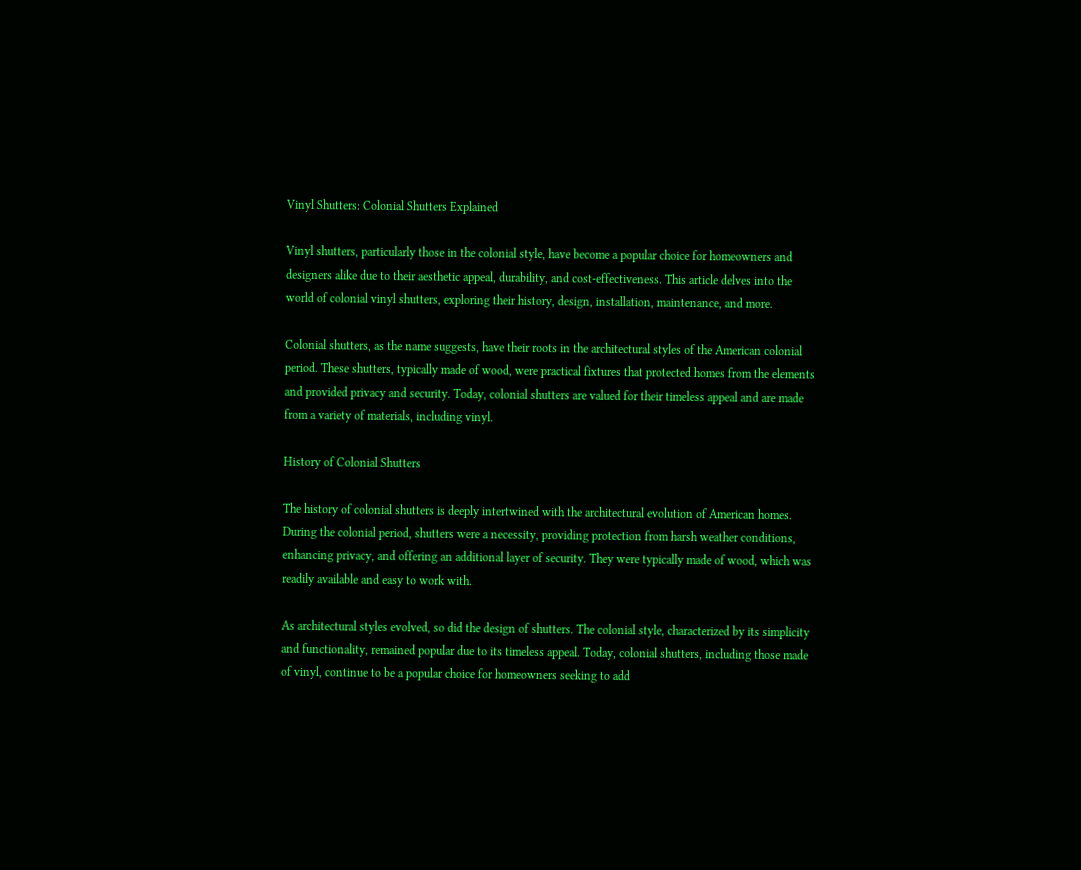Vinyl Shutters: Colonial Shutters Explained

Vinyl shutters, particularly those in the colonial style, have become a popular choice for homeowners and designers alike due to their aesthetic appeal, durability, and cost-effectiveness. This article delves into the world of colonial vinyl shutters, exploring their history, design, installation, maintenance, and more.

Colonial shutters, as the name suggests, have their roots in the architectural styles of the American colonial period. These shutters, typically made of wood, were practical fixtures that protected homes from the elements and provided privacy and security. Today, colonial shutters are valued for their timeless appeal and are made from a variety of materials, including vinyl.

History of Colonial Shutters

The history of colonial shutters is deeply intertwined with the architectural evolution of American homes. During the colonial period, shutters were a necessity, providing protection from harsh weather conditions, enhancing privacy, and offering an additional layer of security. They were typically made of wood, which was readily available and easy to work with.

As architectural styles evolved, so did the design of shutters. The colonial style, characterized by its simplicity and functionality, remained popular due to its timeless appeal. Today, colonial shutters, including those made of vinyl, continue to be a popular choice for homeowners seeking to add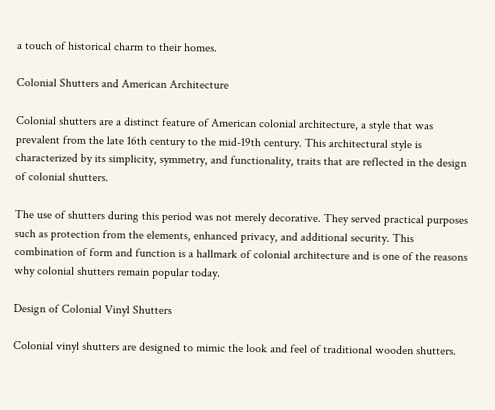a touch of historical charm to their homes.

Colonial Shutters and American Architecture

Colonial shutters are a distinct feature of American colonial architecture, a style that was prevalent from the late 16th century to the mid-19th century. This architectural style is characterized by its simplicity, symmetry, and functionality, traits that are reflected in the design of colonial shutters.

The use of shutters during this period was not merely decorative. They served practical purposes such as protection from the elements, enhanced privacy, and additional security. This combination of form and function is a hallmark of colonial architecture and is one of the reasons why colonial shutters remain popular today.

Design of Colonial Vinyl Shutters

Colonial vinyl shutters are designed to mimic the look and feel of traditional wooden shutters.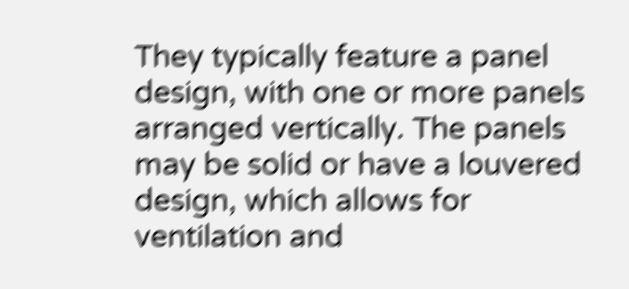They typically feature a panel design, with one or more panels arranged vertically. The panels may be solid or have a louvered design, which allows for ventilation and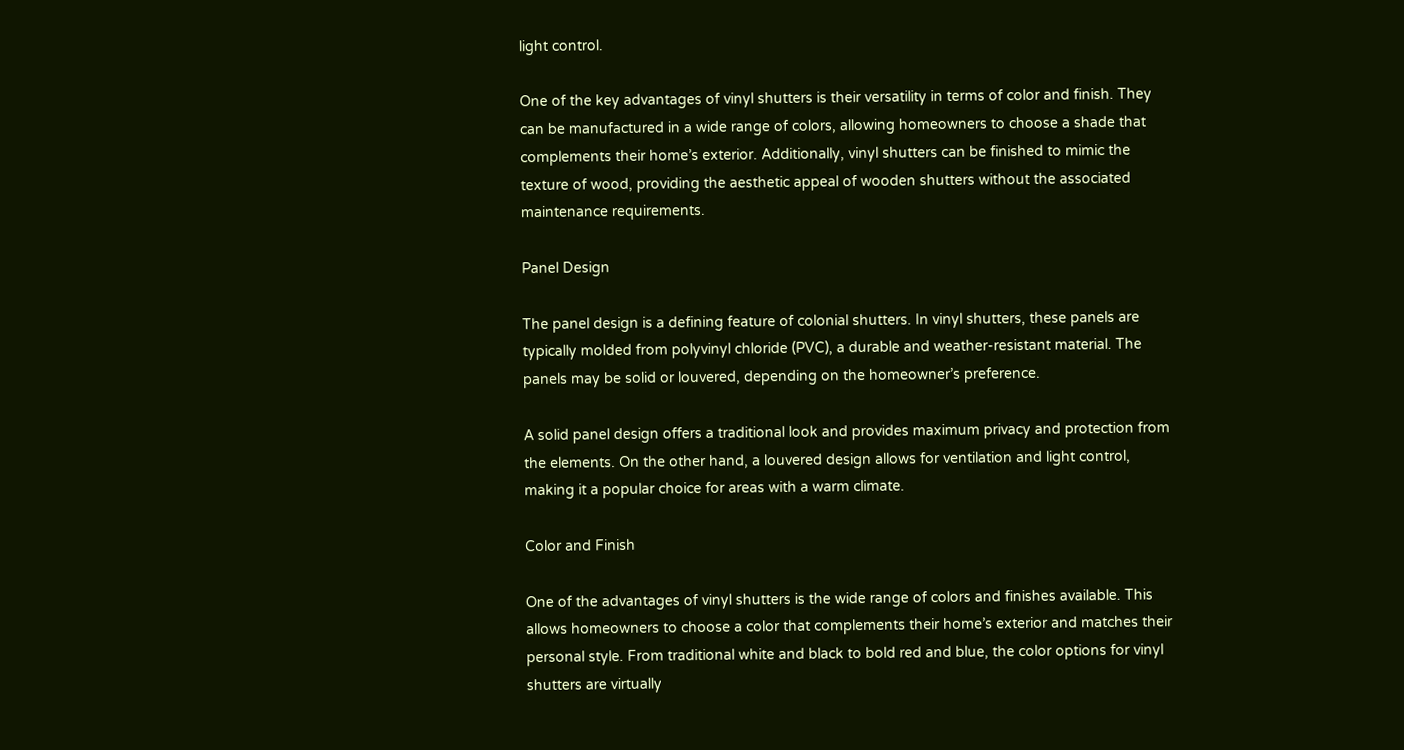light control.

One of the key advantages of vinyl shutters is their versatility in terms of color and finish. They can be manufactured in a wide range of colors, allowing homeowners to choose a shade that complements their home’s exterior. Additionally, vinyl shutters can be finished to mimic the texture of wood, providing the aesthetic appeal of wooden shutters without the associated maintenance requirements.

Panel Design

The panel design is a defining feature of colonial shutters. In vinyl shutters, these panels are typically molded from polyvinyl chloride (PVC), a durable and weather-resistant material. The panels may be solid or louvered, depending on the homeowner’s preference.

A solid panel design offers a traditional look and provides maximum privacy and protection from the elements. On the other hand, a louvered design allows for ventilation and light control, making it a popular choice for areas with a warm climate.

Color and Finish

One of the advantages of vinyl shutters is the wide range of colors and finishes available. This allows homeowners to choose a color that complements their home’s exterior and matches their personal style. From traditional white and black to bold red and blue, the color options for vinyl shutters are virtually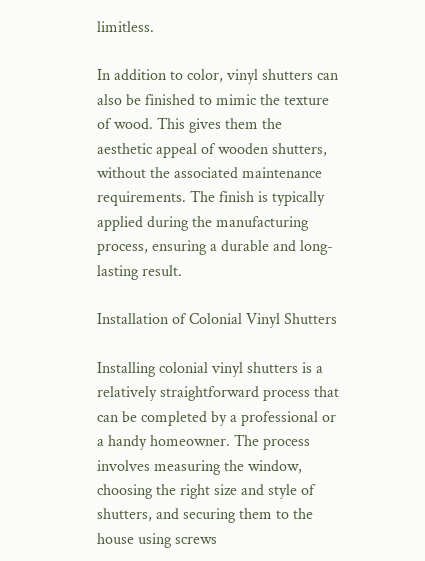limitless.

In addition to color, vinyl shutters can also be finished to mimic the texture of wood. This gives them the aesthetic appeal of wooden shutters, without the associated maintenance requirements. The finish is typically applied during the manufacturing process, ensuring a durable and long-lasting result.

Installation of Colonial Vinyl Shutters

Installing colonial vinyl shutters is a relatively straightforward process that can be completed by a professional or a handy homeowner. The process involves measuring the window, choosing the right size and style of shutters, and securing them to the house using screws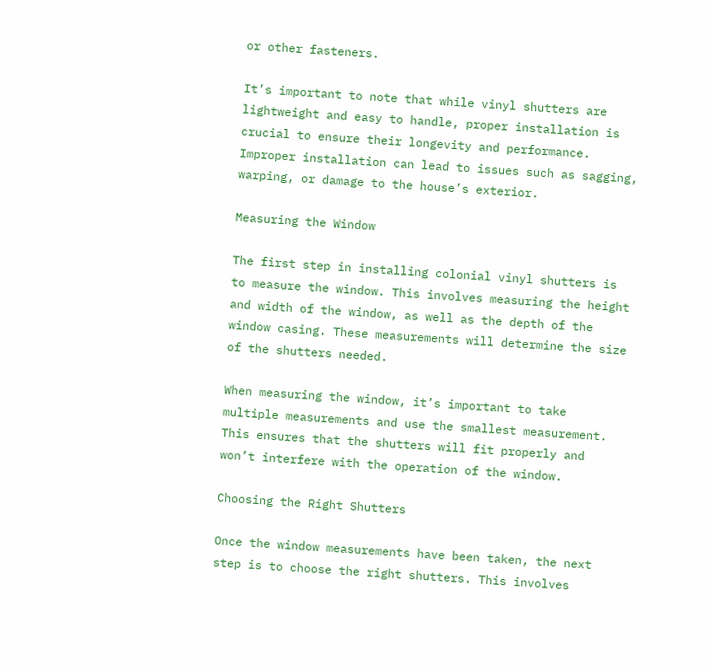or other fasteners.

It’s important to note that while vinyl shutters are lightweight and easy to handle, proper installation is crucial to ensure their longevity and performance. Improper installation can lead to issues such as sagging, warping, or damage to the house’s exterior.

Measuring the Window

The first step in installing colonial vinyl shutters is to measure the window. This involves measuring the height and width of the window, as well as the depth of the window casing. These measurements will determine the size of the shutters needed.

When measuring the window, it’s important to take multiple measurements and use the smallest measurement. This ensures that the shutters will fit properly and won’t interfere with the operation of the window.

Choosing the Right Shutters

Once the window measurements have been taken, the next step is to choose the right shutters. This involves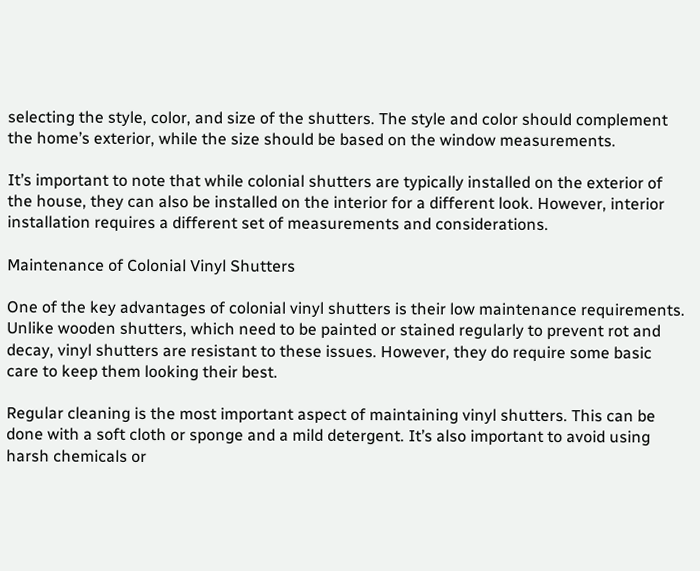selecting the style, color, and size of the shutters. The style and color should complement the home’s exterior, while the size should be based on the window measurements.

It’s important to note that while colonial shutters are typically installed on the exterior of the house, they can also be installed on the interior for a different look. However, interior installation requires a different set of measurements and considerations.

Maintenance of Colonial Vinyl Shutters

One of the key advantages of colonial vinyl shutters is their low maintenance requirements. Unlike wooden shutters, which need to be painted or stained regularly to prevent rot and decay, vinyl shutters are resistant to these issues. However, they do require some basic care to keep them looking their best.

Regular cleaning is the most important aspect of maintaining vinyl shutters. This can be done with a soft cloth or sponge and a mild detergent. It’s also important to avoid using harsh chemicals or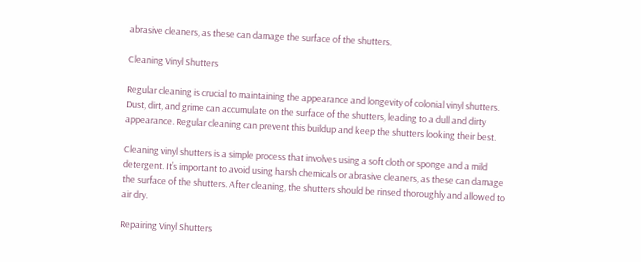abrasive cleaners, as these can damage the surface of the shutters.

Cleaning Vinyl Shutters

Regular cleaning is crucial to maintaining the appearance and longevity of colonial vinyl shutters. Dust, dirt, and grime can accumulate on the surface of the shutters, leading to a dull and dirty appearance. Regular cleaning can prevent this buildup and keep the shutters looking their best.

Cleaning vinyl shutters is a simple process that involves using a soft cloth or sponge and a mild detergent. It’s important to avoid using harsh chemicals or abrasive cleaners, as these can damage the surface of the shutters. After cleaning, the shutters should be rinsed thoroughly and allowed to air dry.

Repairing Vinyl Shutters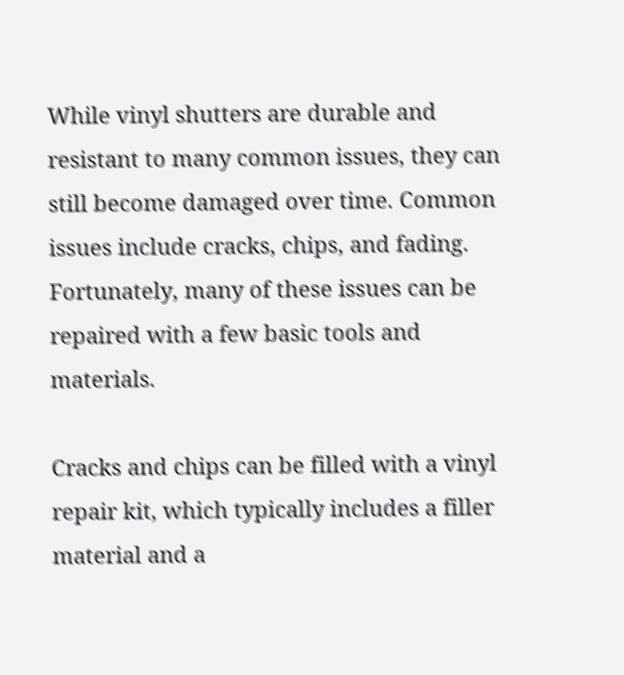While vinyl shutters are durable and resistant to many common issues, they can still become damaged over time. Common issues include cracks, chips, and fading. Fortunately, many of these issues can be repaired with a few basic tools and materials.

Cracks and chips can be filled with a vinyl repair kit, which typically includes a filler material and a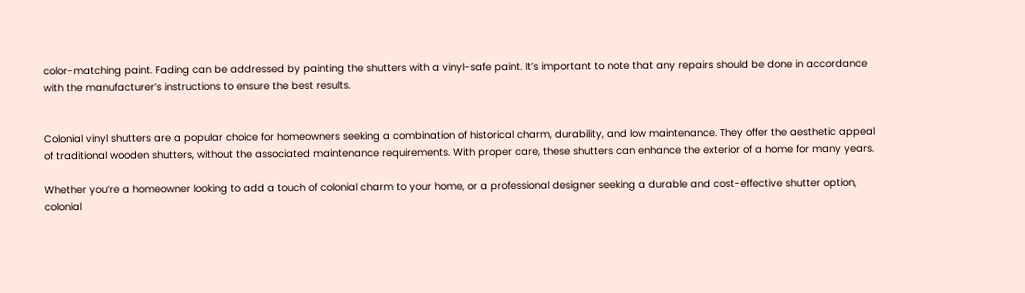color-matching paint. Fading can be addressed by painting the shutters with a vinyl-safe paint. It’s important to note that any repairs should be done in accordance with the manufacturer’s instructions to ensure the best results.


Colonial vinyl shutters are a popular choice for homeowners seeking a combination of historical charm, durability, and low maintenance. They offer the aesthetic appeal of traditional wooden shutters, without the associated maintenance requirements. With proper care, these shutters can enhance the exterior of a home for many years.

Whether you’re a homeowner looking to add a touch of colonial charm to your home, or a professional designer seeking a durable and cost-effective shutter option, colonial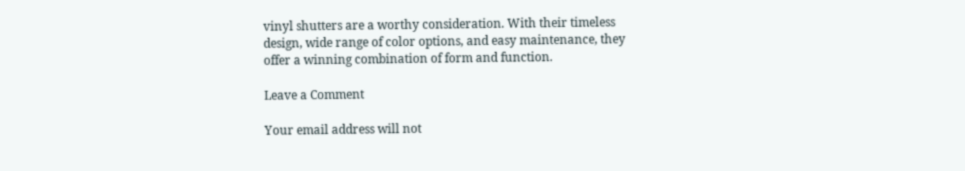vinyl shutters are a worthy consideration. With their timeless design, wide range of color options, and easy maintenance, they offer a winning combination of form and function.

Leave a Comment

Your email address will not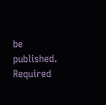be published. Required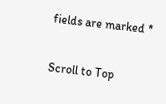fields are marked *

Scroll to Top